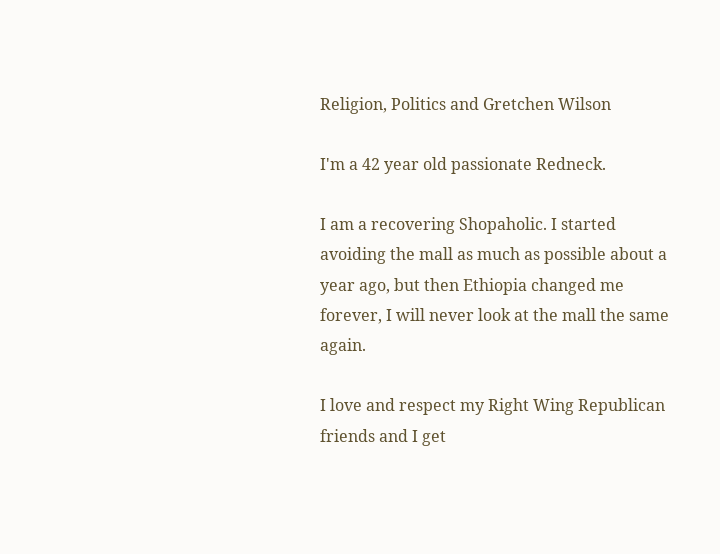Religion, Politics and Gretchen Wilson

I'm a 42 year old passionate Redneck.

I am a recovering Shopaholic. I started avoiding the mall as much as possible about a year ago, but then Ethiopia changed me forever, I will never look at the mall the same again.

I love and respect my Right Wing Republican friends and I get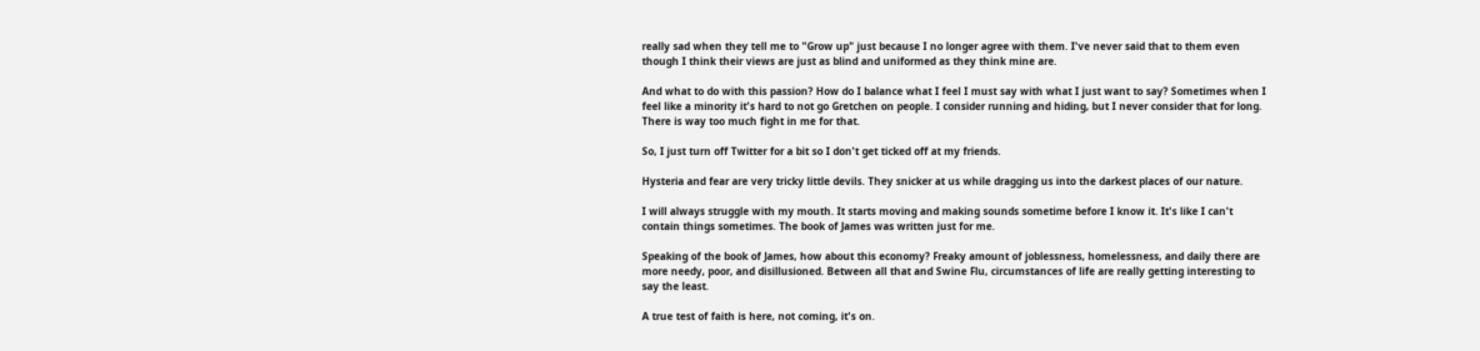really sad when they tell me to "Grow up" just because I no longer agree with them. I've never said that to them even though I think their views are just as blind and uniformed as they think mine are.

And what to do with this passion? How do I balance what I feel I must say with what I just want to say? Sometimes when I feel like a minority it's hard to not go Gretchen on people. I consider running and hiding, but I never consider that for long. There is way too much fight in me for that.

So, I just turn off Twitter for a bit so I don't get ticked off at my friends.

Hysteria and fear are very tricky little devils. They snicker at us while dragging us into the darkest places of our nature.

I will always struggle with my mouth. It starts moving and making sounds sometime before I know it. It's like I can't contain things sometimes. The book of James was written just for me.

Speaking of the book of James, how about this economy? Freaky amount of joblessness, homelessness, and daily there are more needy, poor, and disillusioned. Between all that and Swine Flu, circumstances of life are really getting interesting to say the least.

A true test of faith is here, not coming, it's on.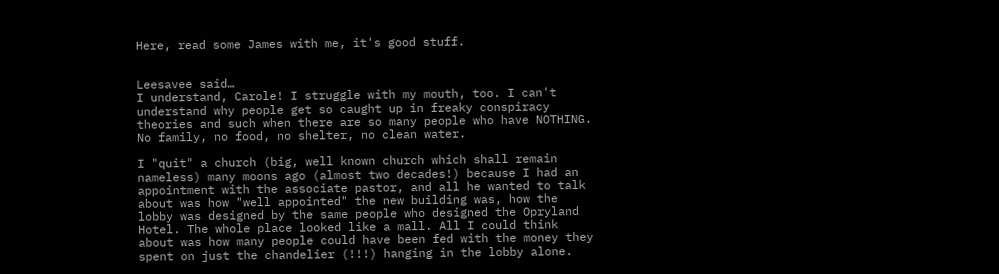Here, read some James with me, it's good stuff.


Leesavee said…
I understand, Carole! I struggle with my mouth, too. I can't understand why people get so caught up in freaky conspiracy theories and such when there are so many people who have NOTHING. No family, no food, no shelter, no clean water.

I "quit" a church (big, well known church which shall remain nameless) many moons ago (almost two decades!) because I had an appointment with the associate pastor, and all he wanted to talk about was how "well appointed" the new building was, how the lobby was designed by the same people who designed the Opryland Hotel. The whole place looked like a mall. All I could think about was how many people could have been fed with the money they spent on just the chandelier (!!!) hanging in the lobby alone.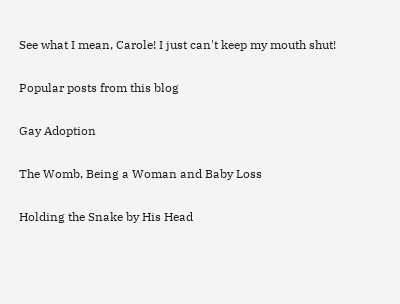See what I mean, Carole! I just can't keep my mouth shut!

Popular posts from this blog

Gay Adoption

The Womb, Being a Woman and Baby Loss

Holding the Snake by His Head